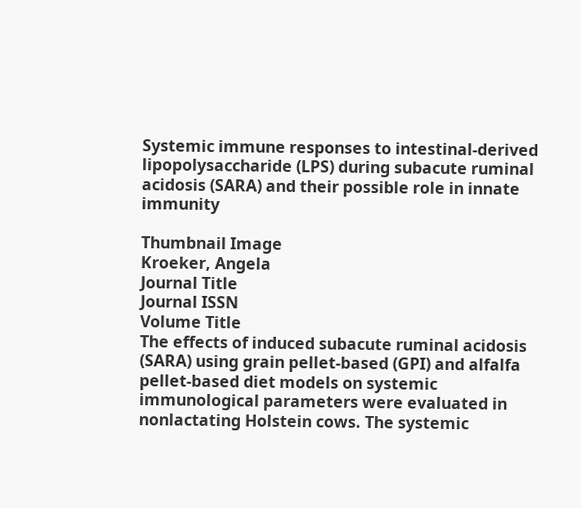Systemic immune responses to intestinal-derived lipopolysaccharide (LPS) during subacute ruminal acidosis (SARA) and their possible role in innate immunity

Thumbnail Image
Kroeker, Angela
Journal Title
Journal ISSN
Volume Title
The effects of induced subacute ruminal acidosis (SARA) using grain pellet-based (GPI) and alfalfa pellet-based diet models on systemic immunological parameters were evaluated in nonlactating Holstein cows. The systemic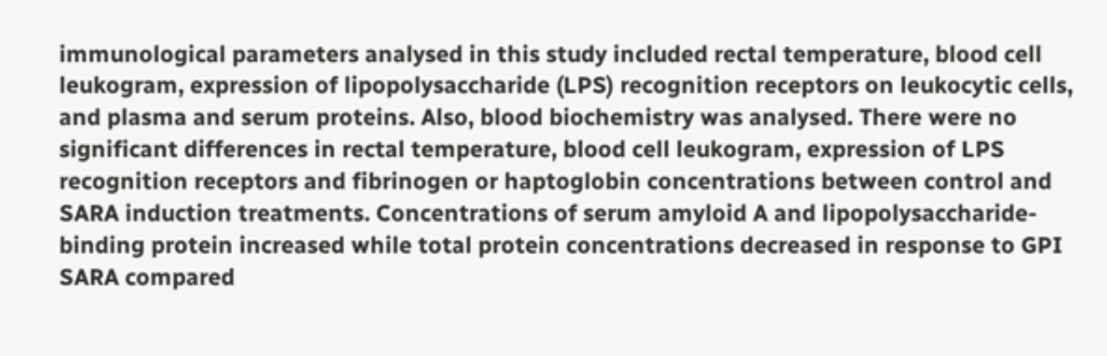immunological parameters analysed in this study included rectal temperature, blood cell leukogram, expression of lipopolysaccharide (LPS) recognition receptors on leukocytic cells, and plasma and serum proteins. Also, blood biochemistry was analysed. There were no significant differences in rectal temperature, blood cell leukogram, expression of LPS recognition receptors and fibrinogen or haptoglobin concentrations between control and SARA induction treatments. Concentrations of serum amyloid A and lipopolysaccharide-binding protein increased while total protein concentrations decreased in response to GPI SARA compared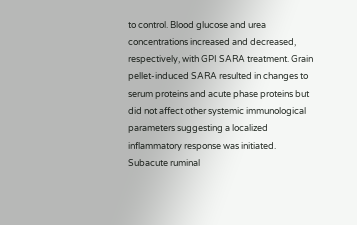to control. Blood glucose and urea concentrations increased and decreased, respectively, with GPI SARA treatment. Grain pellet-induced SARA resulted in changes to serum proteins and acute phase proteins but did not affect other systemic immunological parameters suggesting a localized inflammatory response was initiated.
Subacute ruminal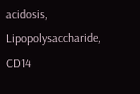acidosis, Lipopolysaccharide, CD14